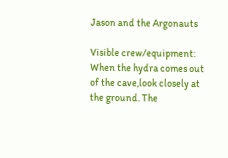Jason and the Argonauts

Visible crew/equipment: When the hydra comes out of the cave,look closely at the ground. The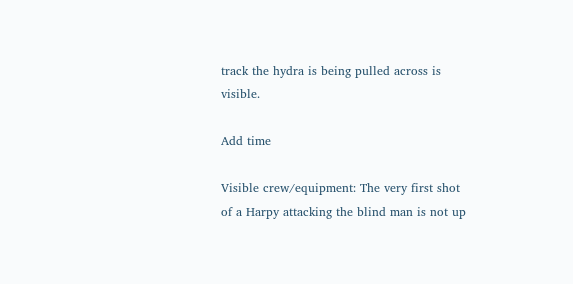track the hydra is being pulled across is visible.

Add time

Visible crew/equipment: The very first shot of a Harpy attacking the blind man is not up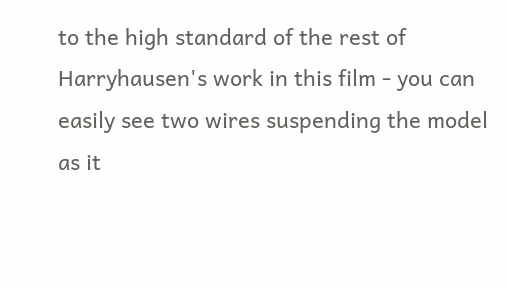to the high standard of the rest of Harryhausen's work in this film - you can easily see two wires suspending the model as it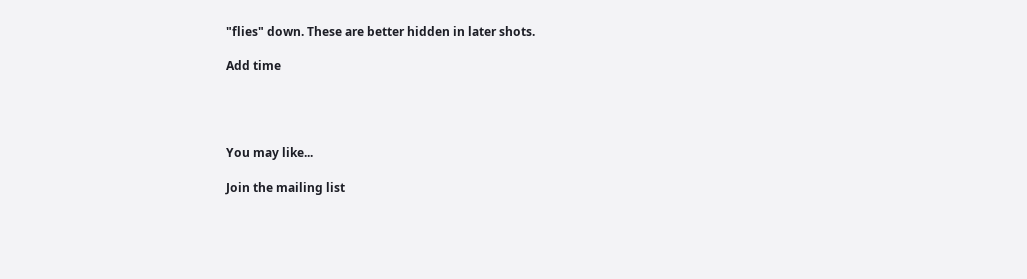"flies" down. These are better hidden in later shots.

Add time




You may like...

Join the mailing list